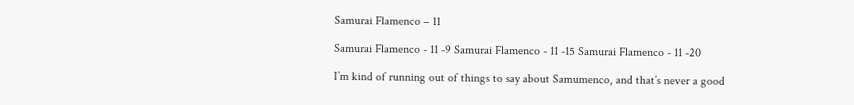Samurai Flamenco – 11

Samurai Flamenco - 11 -9 Samurai Flamenco - 11 -15 Samurai Flamenco - 11 -20

I’m kind of running out of things to say about Samumenco, and that’s never a good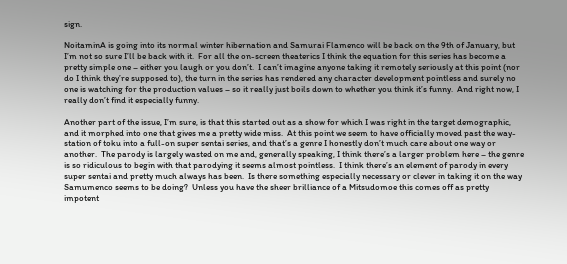sign.

NoitaminA is going into its normal winter hibernation and Samurai Flamenco will be back on the 9th of January, but I’m not so sure I’ll be back with it.  For all the on-screen theaterics I think the equation for this series has become a pretty simple one – either you laugh or you don’t.  I can’t imagine anyone taking it remotely seriously at this point (nor do I think they’re supposed to), the turn in the series has rendered any character development pointless and surely no one is watching for the production values – so it really just boils down to whether you think it’s funny.  And right now, I really don’t find it especially funny.

Another part of the issue, I’m sure, is that this started out as a show for which I was right in the target demographic, and it morphed into one that gives me a pretty wide miss.  At this point we seem to have officially moved past the way-station of toku into a full-on super sentai series, and that’s a genre I honestly don’t much care about one way or another.  The parody is largely wasted on me and, generally speaking, I think there’s a larger problem here – the genre is so ridiculous to begin with that parodying it seems almost pointless.  I think there’s an element of parody in every super sentai and pretty much always has been.  Is there something especially necessary or clever in taking it on the way Samumenco seems to be doing?  Unless you have the sheer brilliance of a Mitsudomoe this comes off as pretty impotent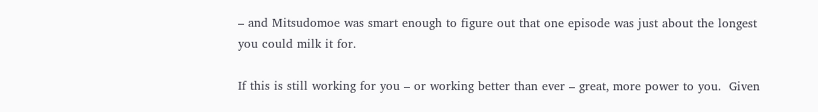– and Mitsudomoe was smart enough to figure out that one episode was just about the longest you could milk it for.

If this is still working for you – or working better than ever – great, more power to you.  Given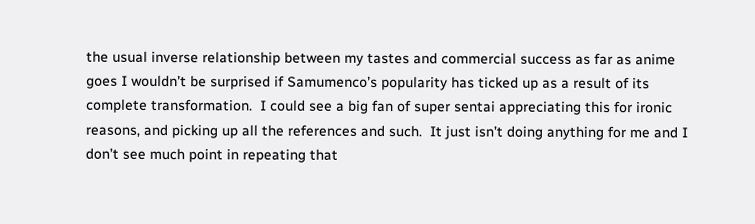the usual inverse relationship between my tastes and commercial success as far as anime goes I wouldn’t be surprised if Samumenco’s popularity has ticked up as a result of its complete transformation.  I could see a big fan of super sentai appreciating this for ironic reasons, and picking up all the references and such.  It just isn’t doing anything for me and I don’t see much point in repeating that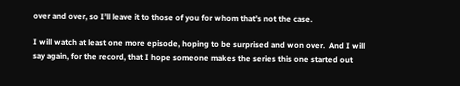over and over, so I’ll leave it to those of you for whom that’s not the case.

I will watch at least one more episode, hoping to be surprised and won over.  And I will say again, for the record, that I hope someone makes the series this one started out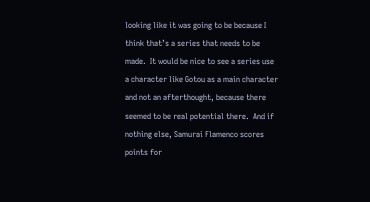looking like it was going to be because I think that’s a series that needs to be made.  It would be nice to see a series use a character like Gotou as a main character and not an afterthought, because there seemed to be real potential there.  And if nothing else, Samurai Flamenco scores points for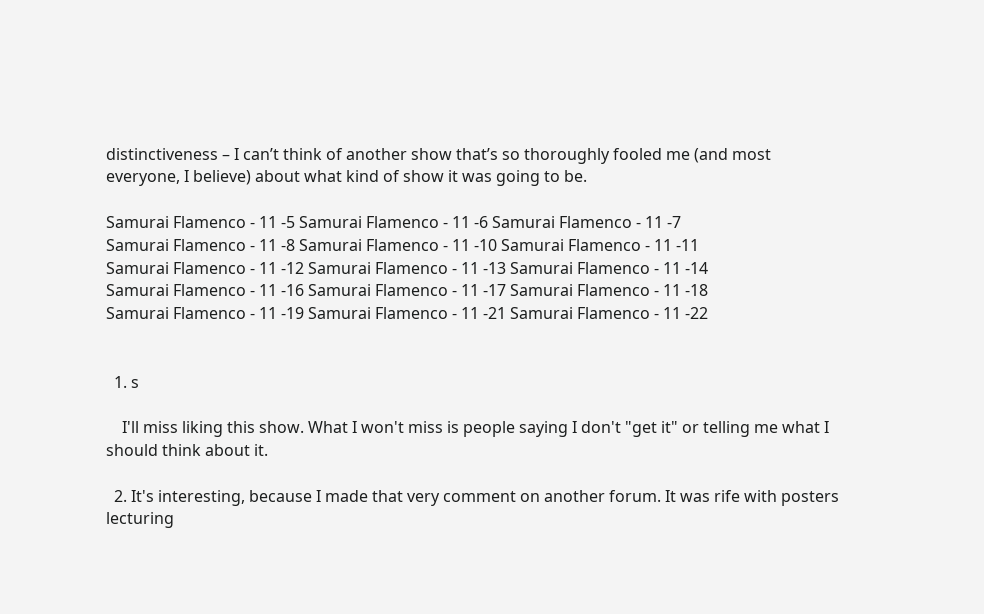distinctiveness – I can’t think of another show that’s so thoroughly fooled me (and most everyone, I believe) about what kind of show it was going to be.

Samurai Flamenco - 11 -5 Samurai Flamenco - 11 -6 Samurai Flamenco - 11 -7
Samurai Flamenco - 11 -8 Samurai Flamenco - 11 -10 Samurai Flamenco - 11 -11
Samurai Flamenco - 11 -12 Samurai Flamenco - 11 -13 Samurai Flamenco - 11 -14
Samurai Flamenco - 11 -16 Samurai Flamenco - 11 -17 Samurai Flamenco - 11 -18
Samurai Flamenco - 11 -19 Samurai Flamenco - 11 -21 Samurai Flamenco - 11 -22


  1. s

    I'll miss liking this show. What I won't miss is people saying I don't "get it" or telling me what I should think about it.

  2. It's interesting, because I made that very comment on another forum. It was rife with posters lecturing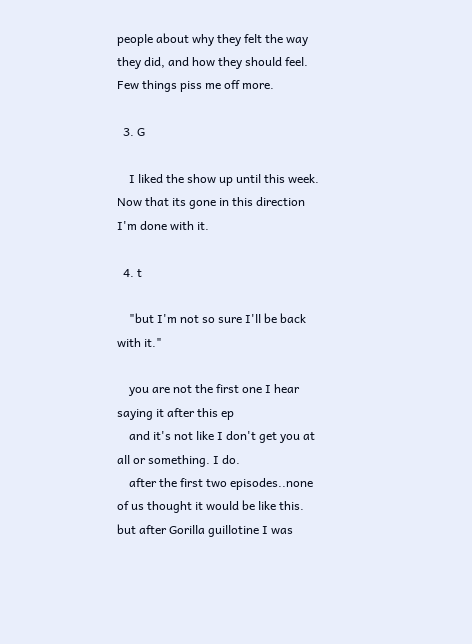people about why they felt the way they did, and how they should feel. Few things piss me off more.

  3. G

    I liked the show up until this week. Now that its gone in this direction I'm done with it.

  4. t

    "but I'm not so sure I'll be back with it."

    you are not the first one I hear saying it after this ep
    and it's not like I don't get you at all or something. I do.
    after the first two episodes..none of us thought it would be like this. but after Gorilla guillotine I was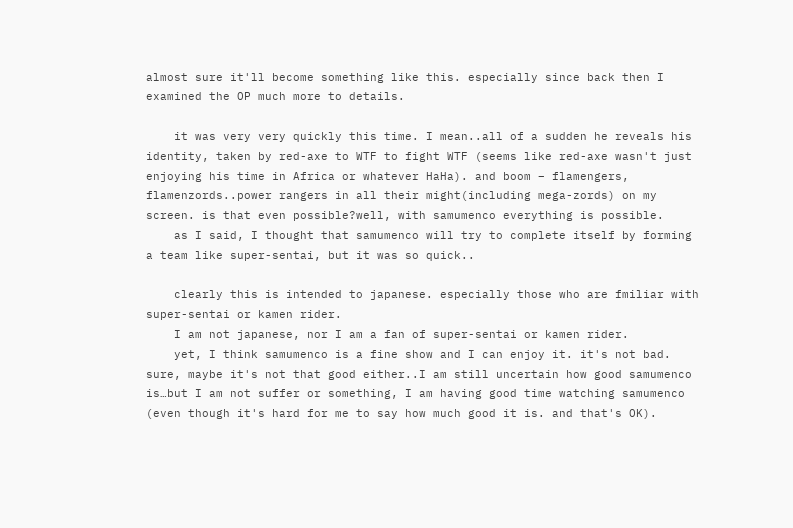almost sure it'll become something like this. especially since back then I examined the OP much more to details.

    it was very very quickly this time. I mean..all of a sudden he reveals his identity, taken by red-axe to WTF to fight WTF (seems like red-axe wasn't just enjoying his time in Africa or whatever HaHa). and boom – flamengers, flamenzords..power rangers in all their might(including mega-zords) on my screen. is that even possible?well, with samumenco everything is possible.
    as I said, I thought that samumenco will try to complete itself by forming a team like super-sentai, but it was so quick..

    clearly this is intended to japanese. especially those who are fmiliar with super-sentai or kamen rider.
    I am not japanese, nor I am a fan of super-sentai or kamen rider.
    yet, I think samumenco is a fine show and I can enjoy it. it's not bad. sure, maybe it's not that good either..I am still uncertain how good samumenco is…but I am not suffer or something, I am having good time watching samumenco (even though it's hard for me to say how much good it is. and that's OK).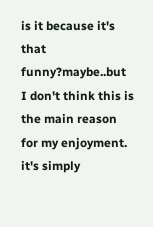is it because it's that funny?maybe..but I don't think this is the main reason for my enjoyment. it's simply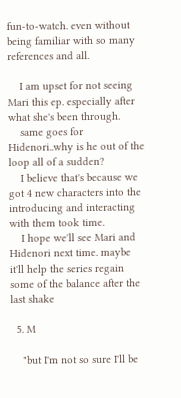fun-to-watch. even without being familiar with so many references and all.

    I am upset for not seeing Mari this ep. especially after what she's been through.
    same goes for Hidenori..why is he out of the loop all of a sudden?
    I believe that's because we got 4 new characters into the introducing and interacting with them took time.
    I hope we'll see Mari and Hidenori next time. maybe it'll help the series regain some of the balance after the last shake

  5. M

    "but I'm not so sure I'll be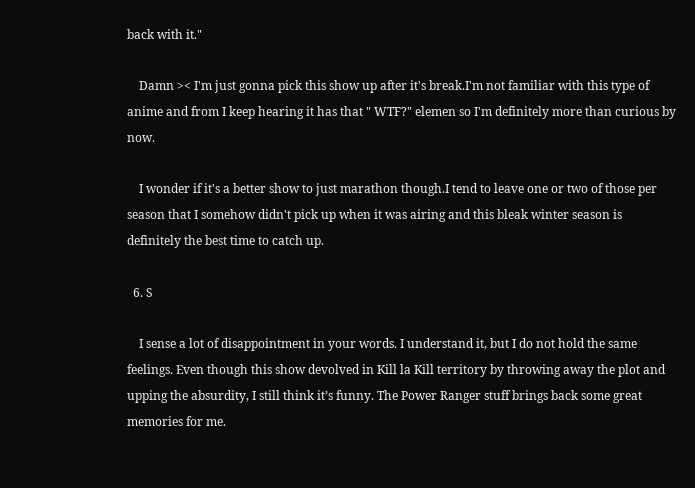back with it."

    Damn >< I'm just gonna pick this show up after it's break.I'm not familiar with this type of anime and from I keep hearing it has that " WTF?" elemen so I'm definitely more than curious by now.

    I wonder if it's a better show to just marathon though.I tend to leave one or two of those per season that I somehow didn't pick up when it was airing and this bleak winter season is definitely the best time to catch up.

  6. S

    I sense a lot of disappointment in your words. I understand it, but I do not hold the same feelings. Even though this show devolved in Kill la Kill territory by throwing away the plot and upping the absurdity, I still think it’s funny. The Power Ranger stuff brings back some great memories for me.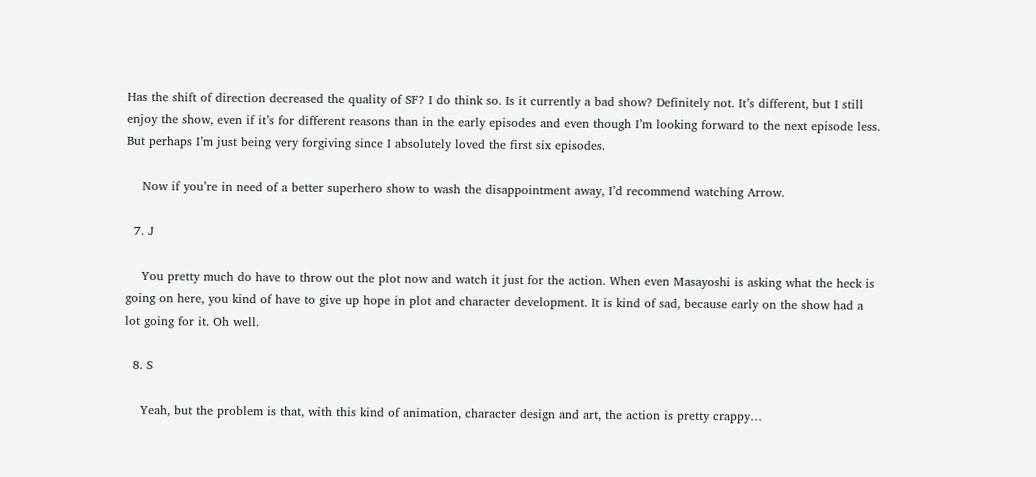Has the shift of direction decreased the quality of SF? I do think so. Is it currently a bad show? Definitely not. It’s different, but I still enjoy the show, even if it’s for different reasons than in the early episodes and even though I’m looking forward to the next episode less. But perhaps I’m just being very forgiving since I absolutely loved the first six episodes.

    Now if you’re in need of a better superhero show to wash the disappointment away, I’d recommend watching Arrow.

  7. J

    You pretty much do have to throw out the plot now and watch it just for the action. When even Masayoshi is asking what the heck is going on here, you kind of have to give up hope in plot and character development. It is kind of sad, because early on the show had a lot going for it. Oh well.

  8. S

    Yeah, but the problem is that, with this kind of animation, character design and art, the action is pretty crappy…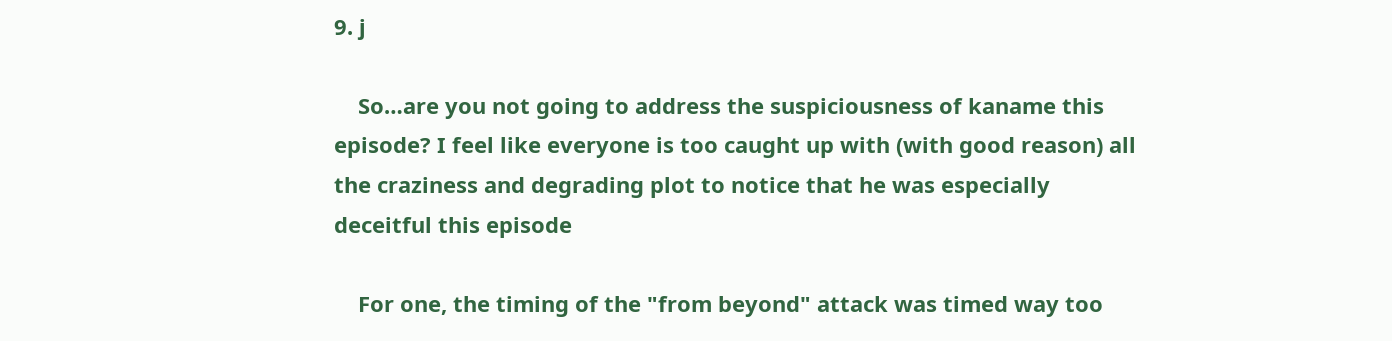9. j

    So…are you not going to address the suspiciousness of kaname this episode? I feel like everyone is too caught up with (with good reason) all the craziness and degrading plot to notice that he was especially deceitful this episode

    For one, the timing of the "from beyond" attack was timed way too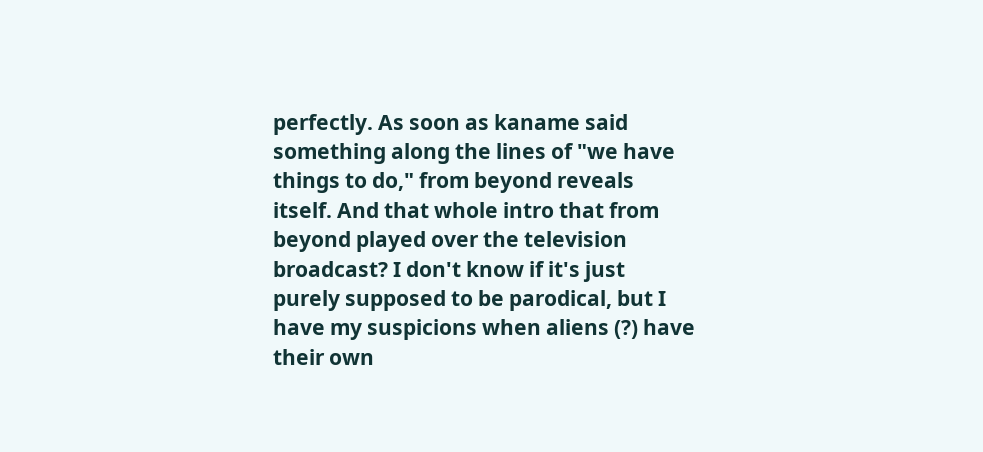perfectly. As soon as kaname said something along the lines of "we have things to do," from beyond reveals itself. And that whole intro that from beyond played over the television broadcast? I don't know if it's just purely supposed to be parodical, but I have my suspicions when aliens (?) have their own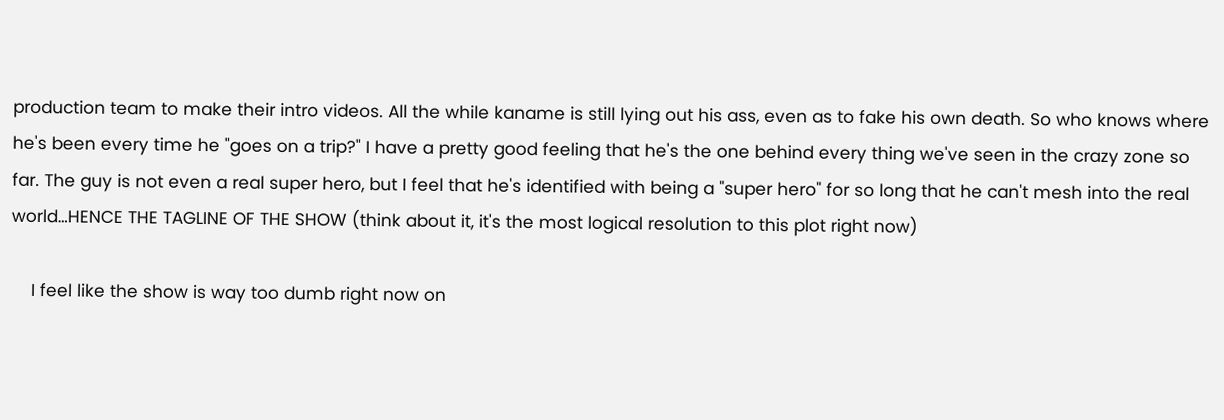production team to make their intro videos. All the while kaname is still lying out his ass, even as to fake his own death. So who knows where he's been every time he "goes on a trip?" I have a pretty good feeling that he's the one behind every thing we've seen in the crazy zone so far. The guy is not even a real super hero, but I feel that he's identified with being a "super hero" for so long that he can't mesh into the real world…HENCE THE TAGLINE OF THE SHOW (think about it, it's the most logical resolution to this plot right now)

    I feel like the show is way too dumb right now on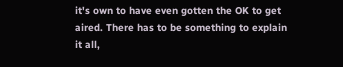it's own to have even gotten the OK to get aired. There has to be something to explain it all,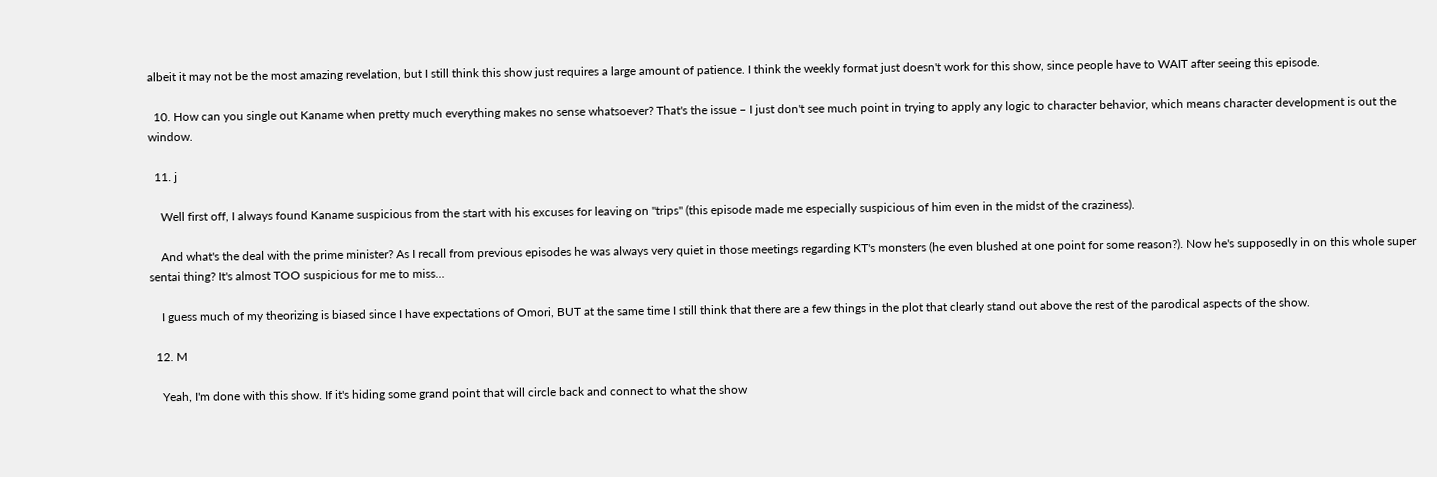albeit it may not be the most amazing revelation, but I still think this show just requires a large amount of patience. I think the weekly format just doesn't work for this show, since people have to WAIT after seeing this episode.

  10. How can you single out Kaname when pretty much everything makes no sense whatsoever? That's the issue – I just don't see much point in trying to apply any logic to character behavior, which means character development is out the window.

  11. j

    Well first off, I always found Kaname suspicious from the start with his excuses for leaving on "trips" (this episode made me especially suspicious of him even in the midst of the craziness).

    And what's the deal with the prime minister? As I recall from previous episodes he was always very quiet in those meetings regarding KT's monsters (he even blushed at one point for some reason?). Now he's supposedly in on this whole super sentai thing? It's almost TOO suspicious for me to miss…

    I guess much of my theorizing is biased since I have expectations of Omori, BUT at the same time I still think that there are a few things in the plot that clearly stand out above the rest of the parodical aspects of the show.

  12. M

    Yeah, I'm done with this show. If it's hiding some grand point that will circle back and connect to what the show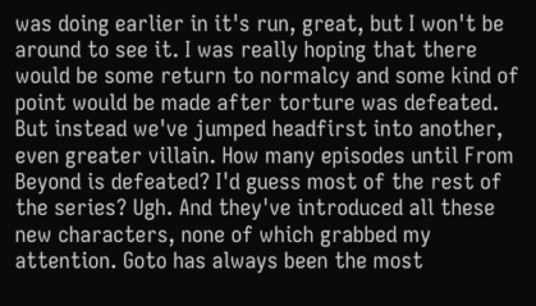was doing earlier in it's run, great, but I won't be around to see it. I was really hoping that there would be some return to normalcy and some kind of point would be made after torture was defeated. But instead we've jumped headfirst into another, even greater villain. How many episodes until From Beyond is defeated? I'd guess most of the rest of the series? Ugh. And they've introduced all these new characters, none of which grabbed my attention. Goto has always been the most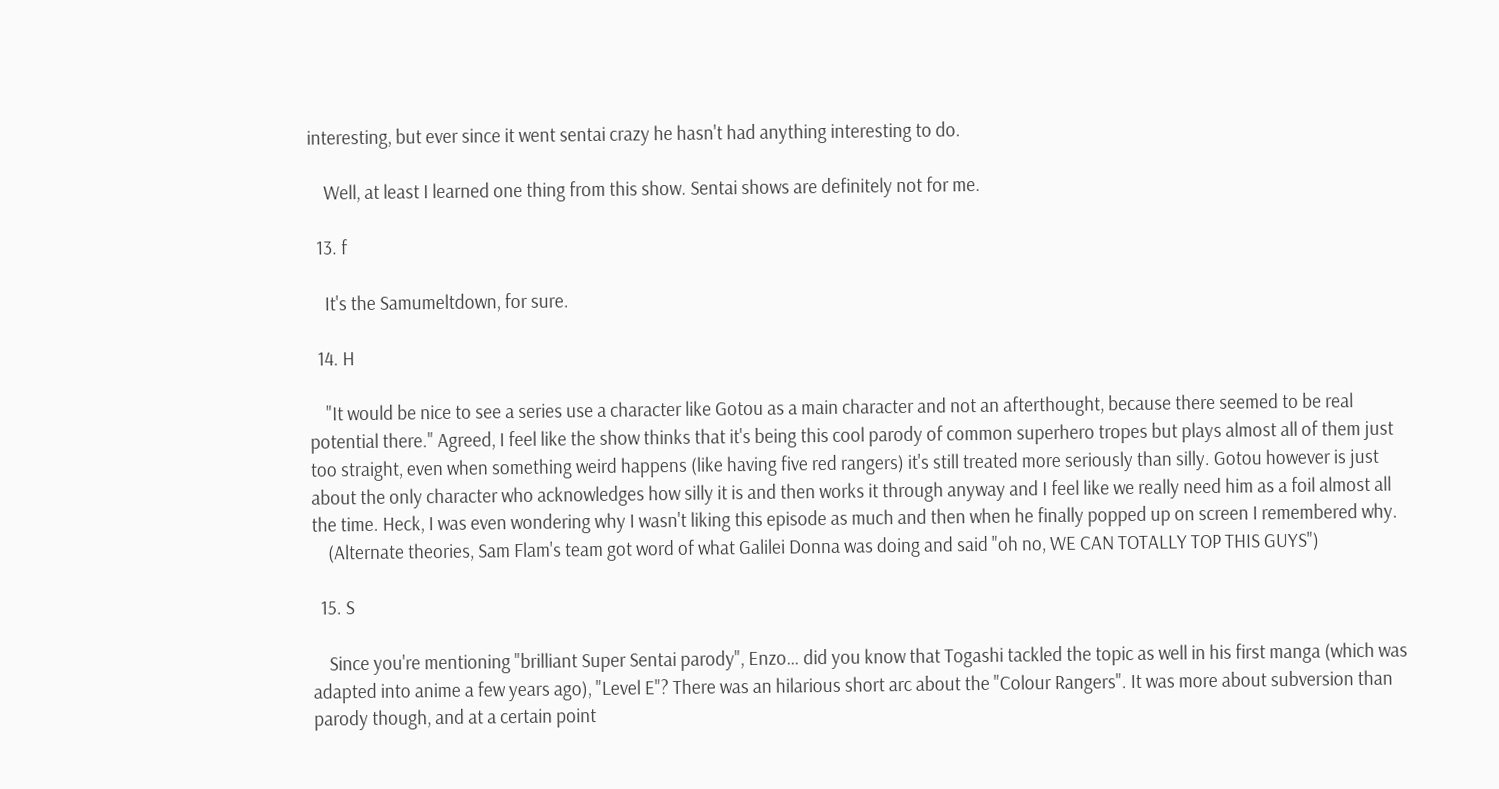interesting, but ever since it went sentai crazy he hasn't had anything interesting to do.

    Well, at least I learned one thing from this show. Sentai shows are definitely not for me.

  13. f

    It's the Samumeltdown, for sure.

  14. H

    "It would be nice to see a series use a character like Gotou as a main character and not an afterthought, because there seemed to be real potential there." Agreed, I feel like the show thinks that it's being this cool parody of common superhero tropes but plays almost all of them just too straight, even when something weird happens (like having five red rangers) it's still treated more seriously than silly. Gotou however is just about the only character who acknowledges how silly it is and then works it through anyway and I feel like we really need him as a foil almost all the time. Heck, I was even wondering why I wasn't liking this episode as much and then when he finally popped up on screen I remembered why.
    (Alternate theories, Sam Flam's team got word of what Galilei Donna was doing and said "oh no, WE CAN TOTALLY TOP THIS GUYS")

  15. S

    Since you're mentioning "brilliant Super Sentai parody", Enzo… did you know that Togashi tackled the topic as well in his first manga (which was adapted into anime a few years ago), "Level E"? There was an hilarious short arc about the "Colour Rangers". It was more about subversion than parody though, and at a certain point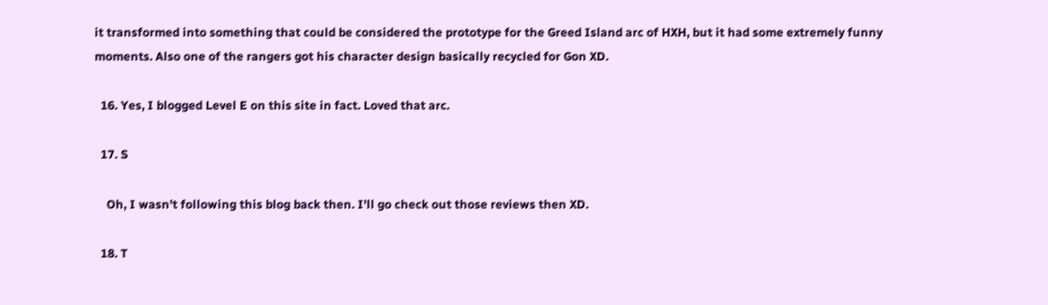it transformed into something that could be considered the prototype for the Greed Island arc of HXH, but it had some extremely funny moments. Also one of the rangers got his character design basically recycled for Gon XD.

  16. Yes, I blogged Level E on this site in fact. Loved that arc.

  17. S

    Oh, I wasn't following this blog back then. I'll go check out those reviews then XD.

  18. T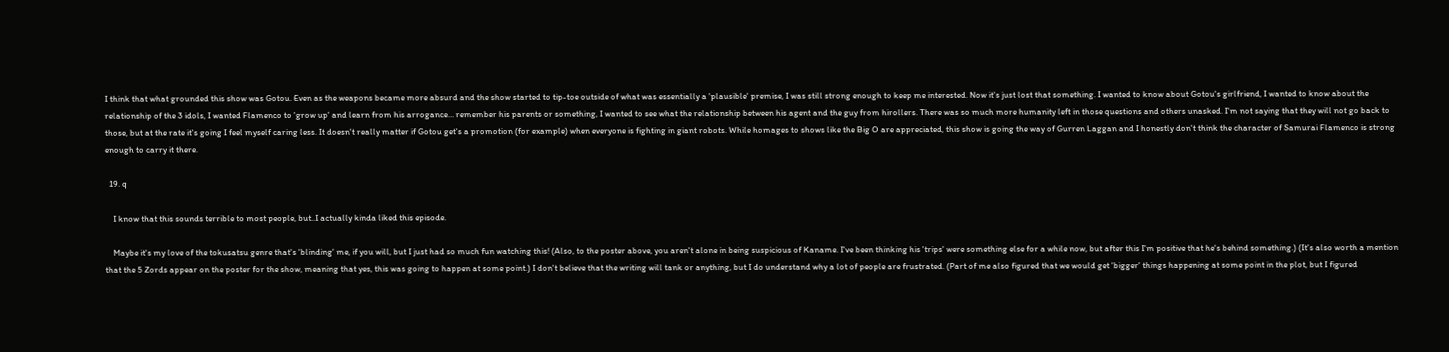I think that what grounded this show was Gotou. Even as the weapons became more absurd and the show started to tip-toe outside of what was essentially a 'plausible' premise, I was still strong enough to keep me interested. Now it's just lost that something. I wanted to know about Gotou's girlfriend, I wanted to know about the relationship of the 3 idols, I wanted Flamenco to 'grow up' and learn from his arrogance… remember his parents or something, I wanted to see what the relationship between his agent and the guy from hirollers. There was so much more humanity left in those questions and others unasked. I'm not saying that they will not go back to those, but at the rate it's going I feel myself caring less. It doesn't really matter if Gotou get's a promotion (for example) when everyone is fighting in giant robots. While homages to shows like the Big O are appreciated, this show is going the way of Gurren Laggan and I honestly don't think the character of Samurai Flamenco is strong enough to carry it there.

  19. q

    I know that this sounds terrible to most people, but..I actually kinda liked this episode.

    Maybe it's my love of the tokusatsu genre that's 'blinding' me, if you will, but I just had so much fun watching this! (Also, to the poster above, you aren't alone in being suspicious of Kaname. I've been thinking his 'trips' were something else for a while now, but after this I'm positive that he's behind something.) (It's also worth a mention that the 5 Zords appear on the poster for the show, meaning that yes, this was going to happen at some point.) I don't believe that the writing will tank or anything, but I do understand why a lot of people are frustrated. (Part of me also figured that we would get 'bigger' things happening at some point in the plot, but I figured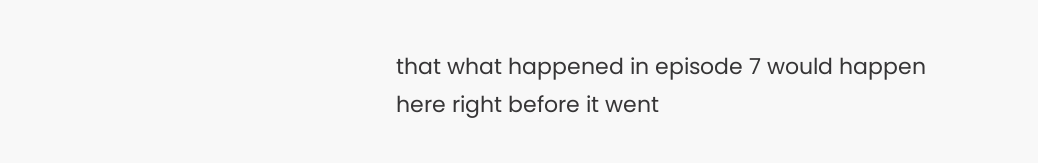that what happened in episode 7 would happen here right before it went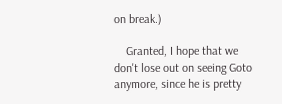on break.)

    Granted, I hope that we don't lose out on seeing Goto anymore, since he is pretty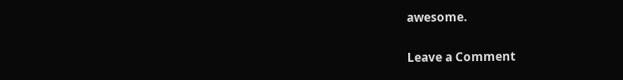awesome.

Leave a Comment